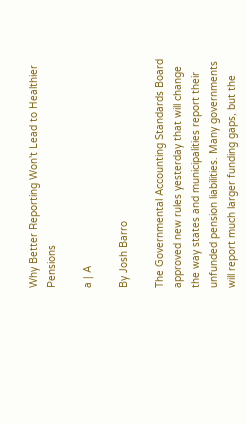Why Better Reporting Won't Lead to Healthier Pensions

a | A

By Josh Barro

The Governmental Accounting Standards Board approved new rules yesterday that will change the way states and municipalities report their unfunded pension liabilities. Many governments will report much larger funding gaps, but the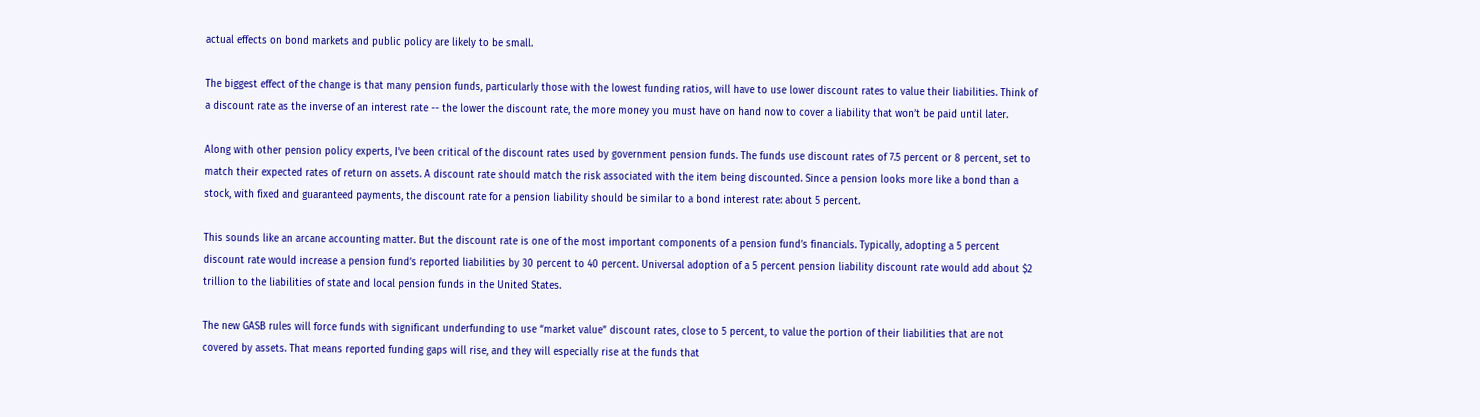actual effects on bond markets and public policy are likely to be small.

The biggest effect of the change is that many pension funds, particularly those with the lowest funding ratios, will have to use lower discount rates to value their liabilities. Think of a discount rate as the inverse of an interest rate -- the lower the discount rate, the more money you must have on hand now to cover a liability that won’t be paid until later.

Along with other pension policy experts, I’ve been critical of the discount rates used by government pension funds. The funds use discount rates of 7.5 percent or 8 percent, set to match their expected rates of return on assets. A discount rate should match the risk associated with the item being discounted. Since a pension looks more like a bond than a stock, with fixed and guaranteed payments, the discount rate for a pension liability should be similar to a bond interest rate: about 5 percent.

This sounds like an arcane accounting matter. But the discount rate is one of the most important components of a pension fund’s financials. Typically, adopting a 5 percent discount rate would increase a pension fund’s reported liabilities by 30 percent to 40 percent. Universal adoption of a 5 percent pension liability discount rate would add about $2 trillion to the liabilities of state and local pension funds in the United States.

The new GASB rules will force funds with significant underfunding to use “market value” discount rates, close to 5 percent, to value the portion of their liabilities that are not covered by assets. That means reported funding gaps will rise, and they will especially rise at the funds that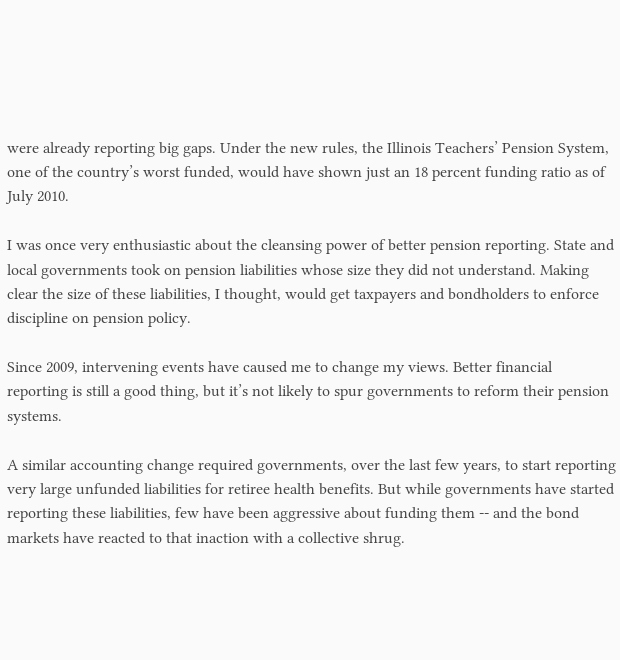were already reporting big gaps. Under the new rules, the Illinois Teachers’ Pension System, one of the country’s worst funded, would have shown just an 18 percent funding ratio as of July 2010.

I was once very enthusiastic about the cleansing power of better pension reporting. State and local governments took on pension liabilities whose size they did not understand. Making clear the size of these liabilities, I thought, would get taxpayers and bondholders to enforce discipline on pension policy.

Since 2009, intervening events have caused me to change my views. Better financial reporting is still a good thing, but it’s not likely to spur governments to reform their pension systems.

A similar accounting change required governments, over the last few years, to start reporting very large unfunded liabilities for retiree health benefits. But while governments have started reporting these liabilities, few have been aggressive about funding them -- and the bond markets have reacted to that inaction with a collective shrug.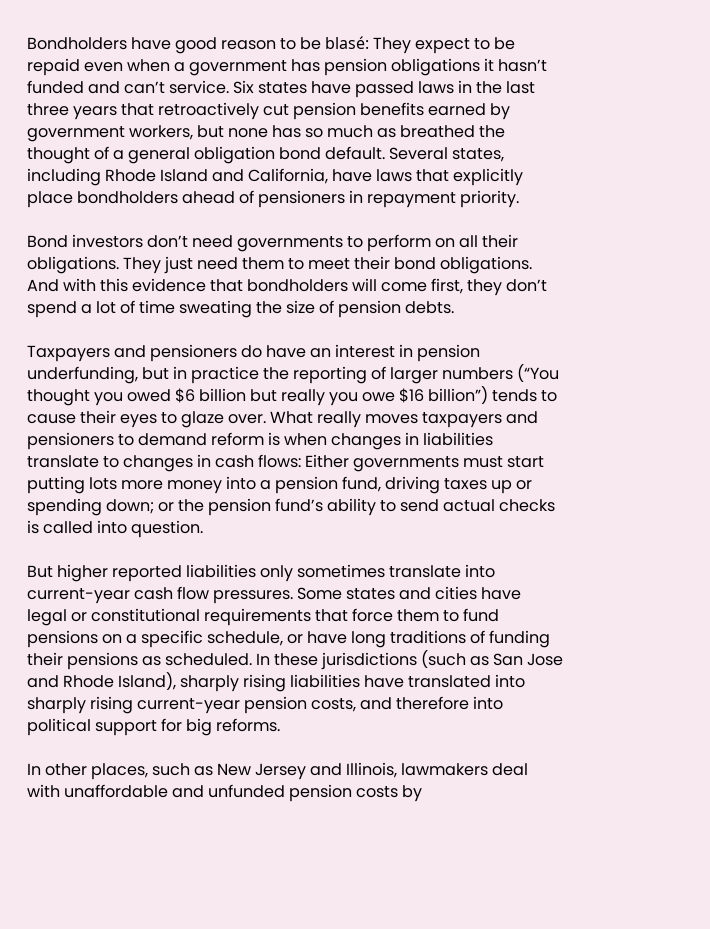Bondholders have good reason to be blasé: They expect to be repaid even when a government has pension obligations it hasn’t funded and can’t service. Six states have passed laws in the last three years that retroactively cut pension benefits earned by government workers, but none has so much as breathed the thought of a general obligation bond default. Several states, including Rhode Island and California, have laws that explicitly place bondholders ahead of pensioners in repayment priority.

Bond investors don’t need governments to perform on all their obligations. They just need them to meet their bond obligations. And with this evidence that bondholders will come first, they don’t spend a lot of time sweating the size of pension debts.

Taxpayers and pensioners do have an interest in pension underfunding, but in practice the reporting of larger numbers (“You thought you owed $6 billion but really you owe $16 billion”) tends to cause their eyes to glaze over. What really moves taxpayers and pensioners to demand reform is when changes in liabilities translate to changes in cash flows: Either governments must start putting lots more money into a pension fund, driving taxes up or spending down; or the pension fund’s ability to send actual checks is called into question.

But higher reported liabilities only sometimes translate into current-year cash flow pressures. Some states and cities have legal or constitutional requirements that force them to fund pensions on a specific schedule, or have long traditions of funding their pensions as scheduled. In these jurisdictions (such as San Jose and Rhode Island), sharply rising liabilities have translated into sharply rising current-year pension costs, and therefore into political support for big reforms.

In other places, such as New Jersey and Illinois, lawmakers deal with unaffordable and unfunded pension costs by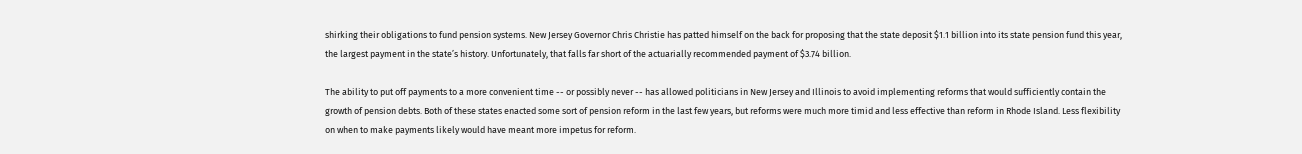shirking their obligations to fund pension systems. New Jersey Governor Chris Christie has patted himself on the back for proposing that the state deposit $1.1 billion into its state pension fund this year, the largest payment in the state’s history. Unfortunately, that falls far short of the actuarially recommended payment of $3.74 billion.

The ability to put off payments to a more convenient time -- or possibly never -- has allowed politicians in New Jersey and Illinois to avoid implementing reforms that would sufficiently contain the growth of pension debts. Both of these states enacted some sort of pension reform in the last few years, but reforms were much more timid and less effective than reform in Rhode Island. Less flexibility on when to make payments likely would have meant more impetus for reform.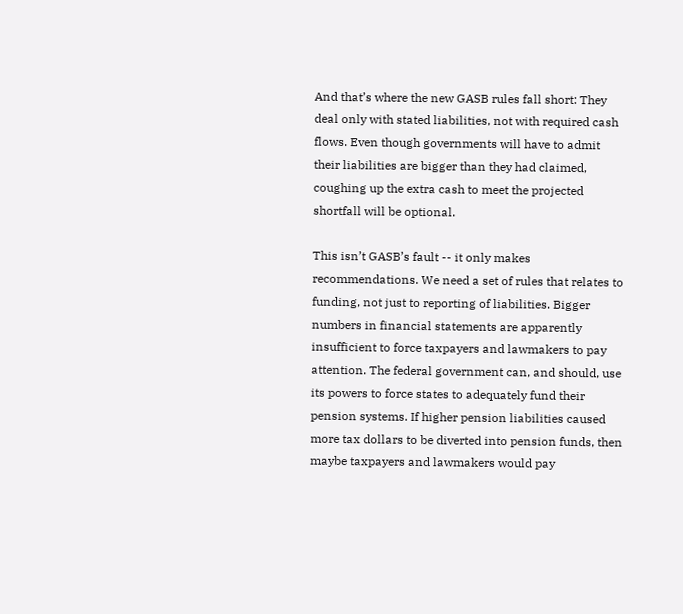And that’s where the new GASB rules fall short: They deal only with stated liabilities, not with required cash flows. Even though governments will have to admit their liabilities are bigger than they had claimed, coughing up the extra cash to meet the projected shortfall will be optional.

This isn’t GASB’s fault -- it only makes recommendations. We need a set of rules that relates to funding, not just to reporting of liabilities. Bigger numbers in financial statements are apparently insufficient to force taxpayers and lawmakers to pay attention. The federal government can, and should, use its powers to force states to adequately fund their pension systems. If higher pension liabilities caused more tax dollars to be diverted into pension funds, then maybe taxpayers and lawmakers would pay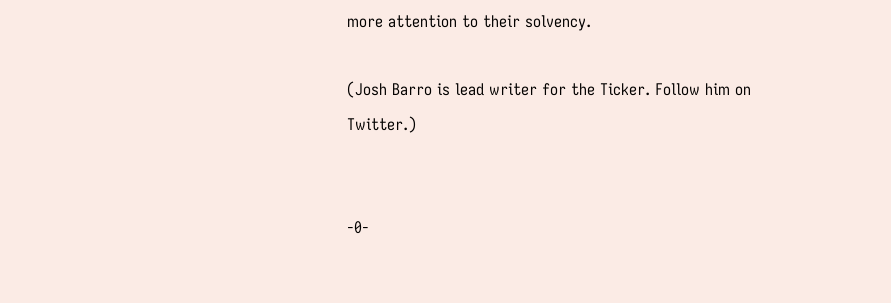more attention to their solvency.

(Josh Barro is lead writer for the Ticker. Follow him on Twitter.)


-0-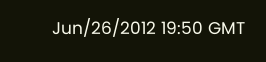Jun/26/2012 19:50 GMT